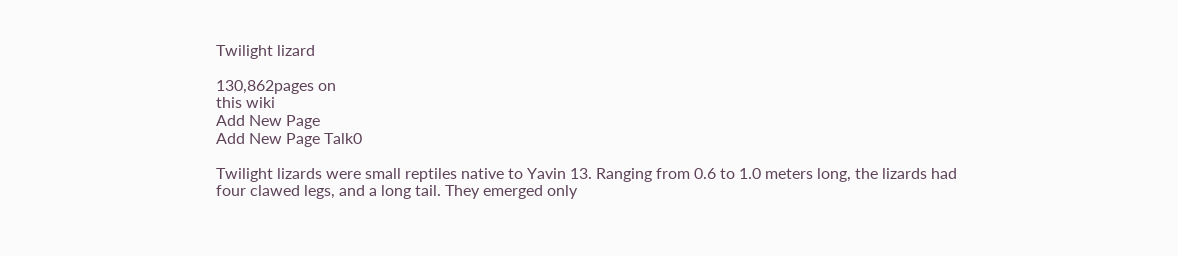Twilight lizard

130,862pages on
this wiki
Add New Page
Add New Page Talk0

Twilight lizards were small reptiles native to Yavin 13. Ranging from 0.6 to 1.0 meters long, the lizards had four clawed legs, and a long tail. They emerged only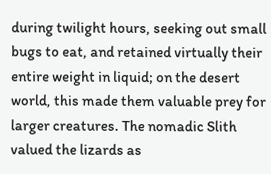during twilight hours, seeking out small bugs to eat, and retained virtually their entire weight in liquid; on the desert world, this made them valuable prey for larger creatures. The nomadic Slith valued the lizards as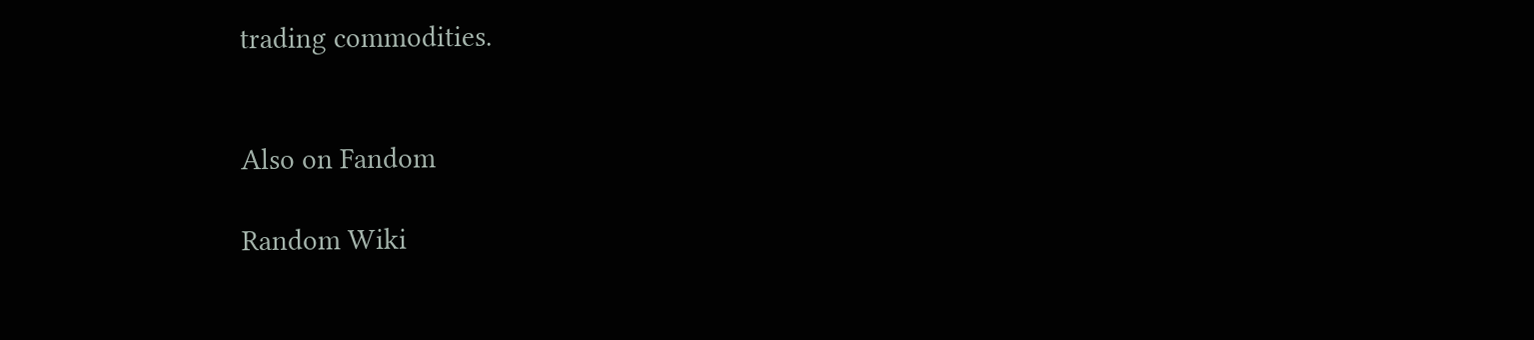trading commodities.


Also on Fandom

Random Wiki